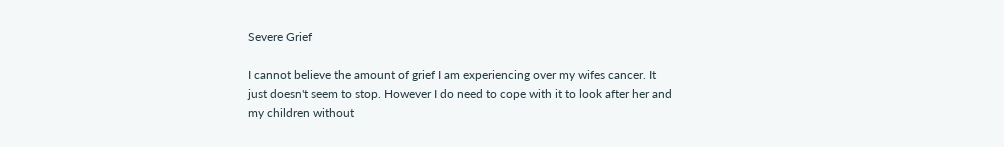Severe Grief

I cannot believe the amount of grief I am experiencing over my wifes cancer. It just doesn't seem to stop. However I do need to cope with it to look after her and my children without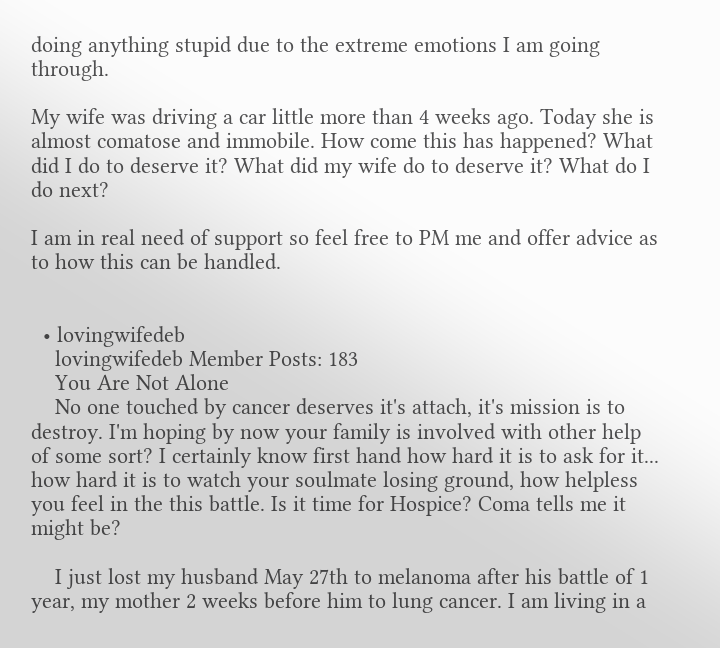doing anything stupid due to the extreme emotions I am going through.

My wife was driving a car little more than 4 weeks ago. Today she is almost comatose and immobile. How come this has happened? What did I do to deserve it? What did my wife do to deserve it? What do I do next?

I am in real need of support so feel free to PM me and offer advice as to how this can be handled.


  • lovingwifedeb
    lovingwifedeb Member Posts: 183
    You Are Not Alone
    No one touched by cancer deserves it's attach, it's mission is to destroy. I'm hoping by now your family is involved with other help of some sort? I certainly know first hand how hard it is to ask for it... how hard it is to watch your soulmate losing ground, how helpless you feel in the this battle. Is it time for Hospice? Coma tells me it might be?

    I just lost my husband May 27th to melanoma after his battle of 1 year, my mother 2 weeks before him to lung cancer. I am living in a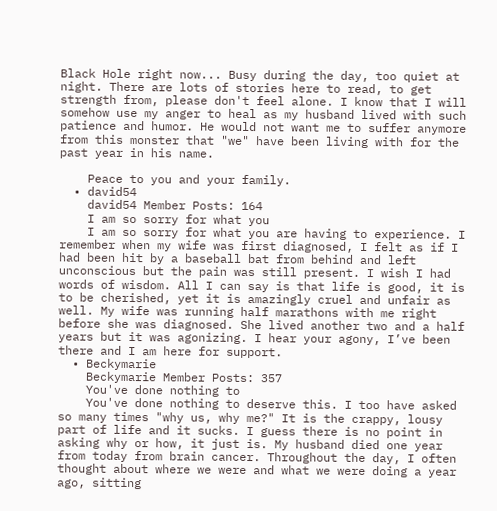Black Hole right now... Busy during the day, too quiet at night. There are lots of stories here to read, to get strength from, please don't feel alone. I know that I will somehow use my anger to heal as my husband lived with such patience and humor. He would not want me to suffer anymore from this monster that "we" have been living with for the past year in his name.

    Peace to you and your family.
  • david54
    david54 Member Posts: 164
    I am so sorry for what you
    I am so sorry for what you are having to experience. I remember when my wife was first diagnosed, I felt as if I had been hit by a baseball bat from behind and left unconscious but the pain was still present. I wish I had words of wisdom. All I can say is that life is good, it is to be cherished, yet it is amazingly cruel and unfair as well. My wife was running half marathons with me right before she was diagnosed. She lived another two and a half years but it was agonizing. I hear your agony, I’ve been there and I am here for support.
  • Beckymarie
    Beckymarie Member Posts: 357
    You've done nothing to
    You've done nothing to deserve this. I too have asked so many times "why us, why me?" It is the crappy, lousy part of life and it sucks. I guess there is no point in asking why or how, it just is. My husband died one year from today from brain cancer. Throughout the day, I often thought about where we were and what we were doing a year ago, sitting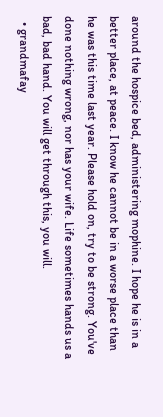around the hospice bed, administering mophine. I hope he is in a better place, at peace. I know he cannot be in a worse place than he was this time last year. Please hold on, try to be strong. You've done nothing wrong, nor has your wife. Life sometimes hands us a bad, bad hand. You will get through this, you will.
  • grandmafay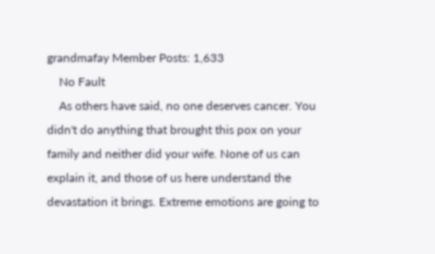grandmafay Member Posts: 1,633
    No Fault
    As others have said, no one deserves cancer. You didn't do anything that brought this pox on your family and neither did your wife. None of us can explain it, and those of us here understand the devastation it brings. Extreme emotions are going to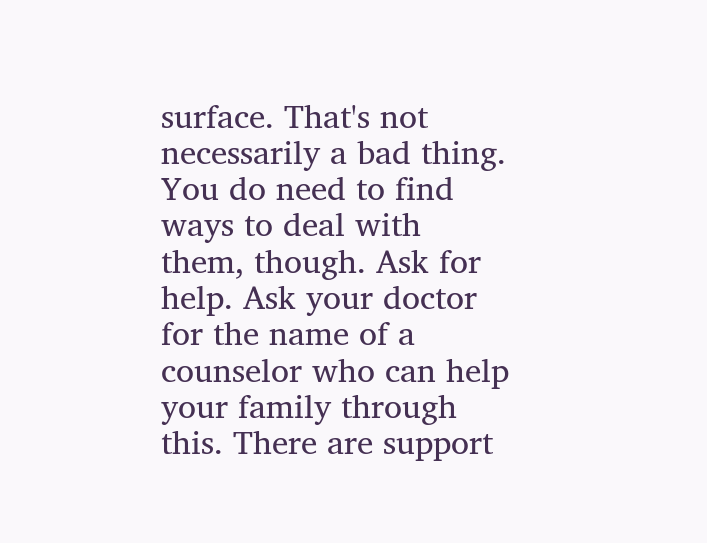surface. That's not necessarily a bad thing. You do need to find ways to deal with them, though. Ask for help. Ask your doctor for the name of a counselor who can help your family through this. There are support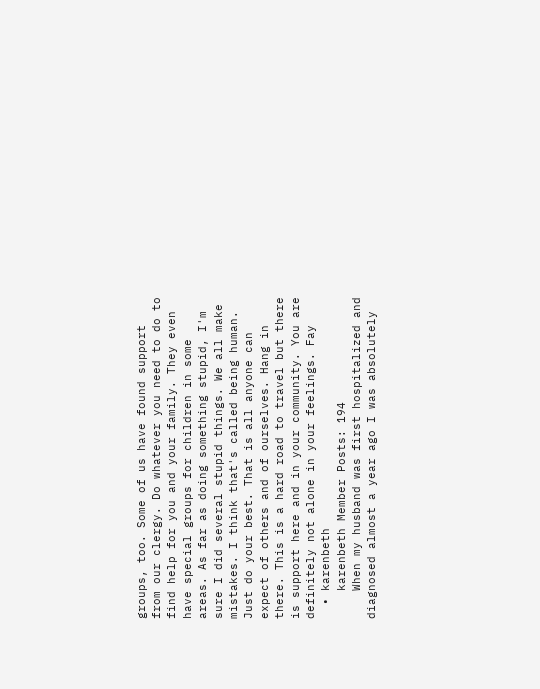groups, too. Some of us have found support from our clergy. Do whatever you need to do to find help for you and your family. They even have special groups for children in some areas. As far as doing something stupid, I'm sure I did several stupid things. We all make mistakes. I think that's called being human. Just do your best. That is all anyone can expect of others and of ourselves. Hang in there. This is a hard road to travel but there is support here and in your community. You are definitely not alone in your feelings. Fay
  • karenbeth
    karenbeth Member Posts: 194
    When my husband was first hospitalized and diagnosed almost a year ago I was absolutely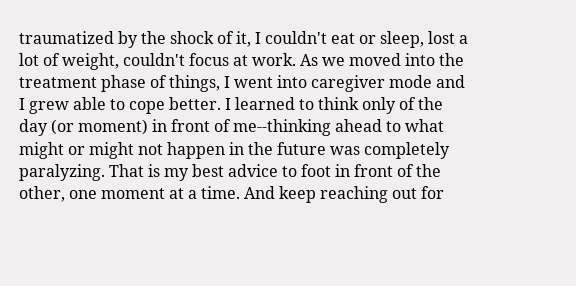traumatized by the shock of it, I couldn't eat or sleep, lost a lot of weight, couldn't focus at work. As we moved into the treatment phase of things, I went into caregiver mode and I grew able to cope better. I learned to think only of the day (or moment) in front of me--thinking ahead to what might or might not happen in the future was completely paralyzing. That is my best advice to foot in front of the other, one moment at a time. And keep reaching out for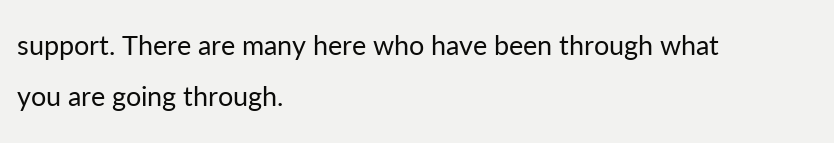support. There are many here who have been through what you are going through.